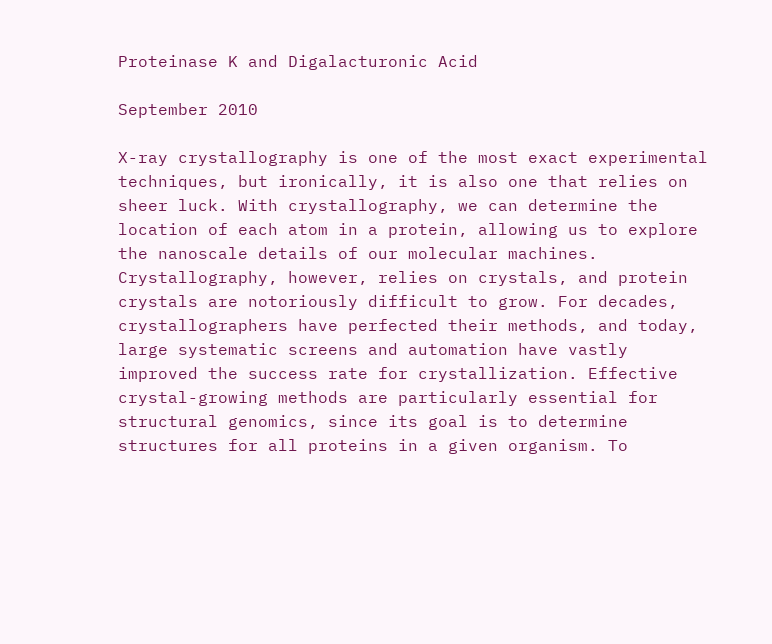Proteinase K and Digalacturonic Acid

September 2010

X-ray crystallography is one of the most exact experimental techniques, but ironically, it is also one that relies on sheer luck. With crystallography, we can determine the location of each atom in a protein, allowing us to explore the nanoscale details of our molecular machines. Crystallography, however, relies on crystals, and protein crystals are notoriously difficult to grow. For decades, crystallographers have perfected their methods, and today, large systematic screens and automation have vastly improved the success rate for crystallization. Effective crystal-growing methods are particularly essential for structural genomics, since its goal is to determine structures for all proteins in a given organism. To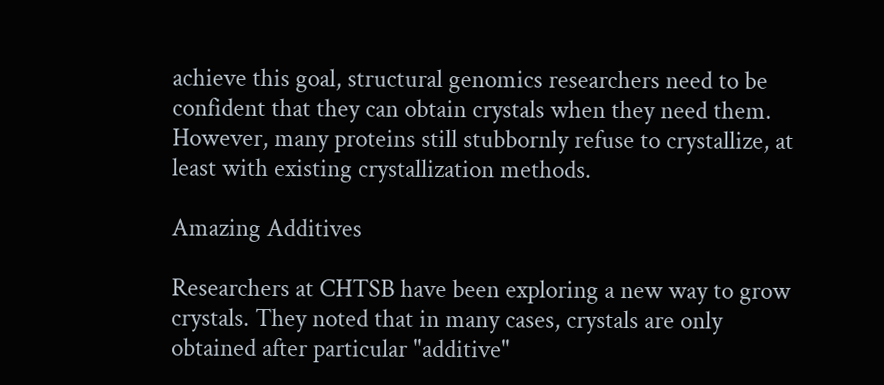achieve this goal, structural genomics researchers need to be confident that they can obtain crystals when they need them. However, many proteins still stubbornly refuse to crystallize, at least with existing crystallization methods.

Amazing Additives

Researchers at CHTSB have been exploring a new way to grow crystals. They noted that in many cases, crystals are only obtained after particular "additive"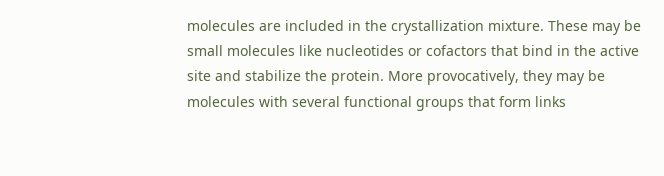molecules are included in the crystallization mixture. These may be small molecules like nucleotides or cofactors that bind in the active site and stabilize the protein. More provocatively, they may be molecules with several functional groups that form links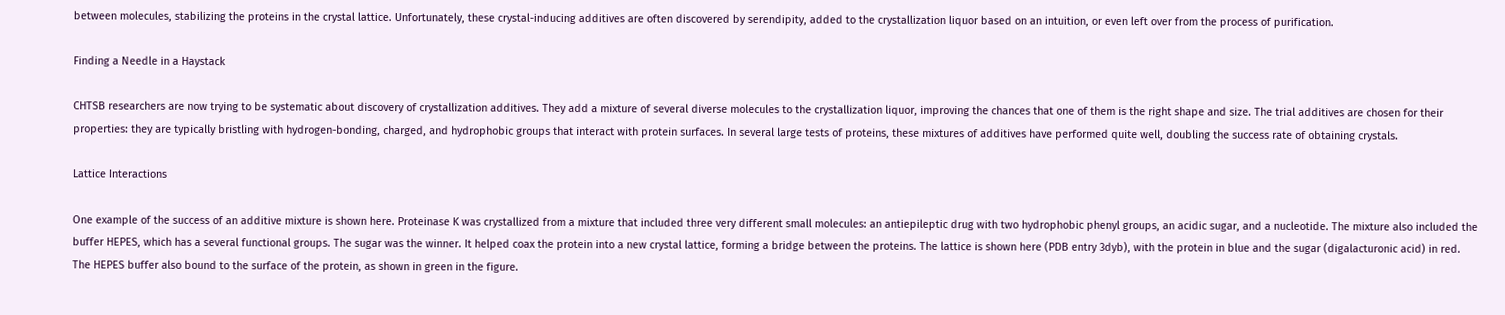between molecules, stabilizing the proteins in the crystal lattice. Unfortunately, these crystal-inducing additives are often discovered by serendipity, added to the crystallization liquor based on an intuition, or even left over from the process of purification.

Finding a Needle in a Haystack

CHTSB researchers are now trying to be systematic about discovery of crystallization additives. They add a mixture of several diverse molecules to the crystallization liquor, improving the chances that one of them is the right shape and size. The trial additives are chosen for their properties: they are typically bristling with hydrogen-bonding, charged, and hydrophobic groups that interact with protein surfaces. In several large tests of proteins, these mixtures of additives have performed quite well, doubling the success rate of obtaining crystals.

Lattice Interactions

One example of the success of an additive mixture is shown here. Proteinase K was crystallized from a mixture that included three very different small molecules: an antiepileptic drug with two hydrophobic phenyl groups, an acidic sugar, and a nucleotide. The mixture also included the buffer HEPES, which has a several functional groups. The sugar was the winner. It helped coax the protein into a new crystal lattice, forming a bridge between the proteins. The lattice is shown here (PDB entry 3dyb), with the protein in blue and the sugar (digalacturonic acid) in red. The HEPES buffer also bound to the surface of the protein, as shown in green in the figure.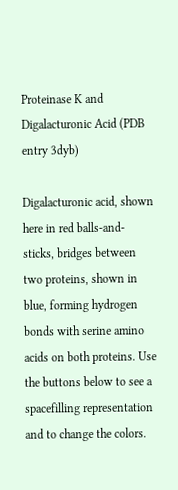Proteinase K and Digalacturonic Acid (PDB entry 3dyb)

Digalacturonic acid, shown here in red balls-and-sticks, bridges between two proteins, shown in blue, forming hydrogen bonds with serine amino acids on both proteins. Use the buttons below to see a spacefilling representation and to change the colors.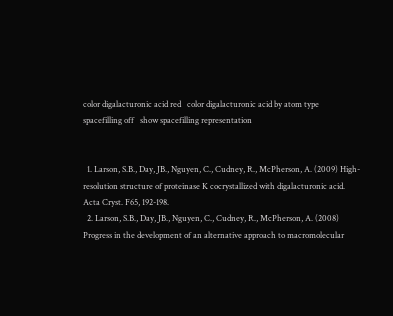color digalacturonic acid red   color digalacturonic acid by atom type
spacefilling off   show spacefilling representation


  1. Larson, S.B., Day, JB., Nguyen, C., Cudney, R., McPherson, A. (2009) High-resolution structure of proteinase K cocrystallized with digalacturonic acid. Acta Cryst. F65, 192-198.
  2. Larson, S.B., Day, JB., Nguyen, C., Cudney, R., McPherson, A. (2008) Progress in the development of an alternative approach to macromolecular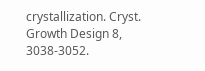crystallization. Cryst. Growth Design 8, 3038-3052.